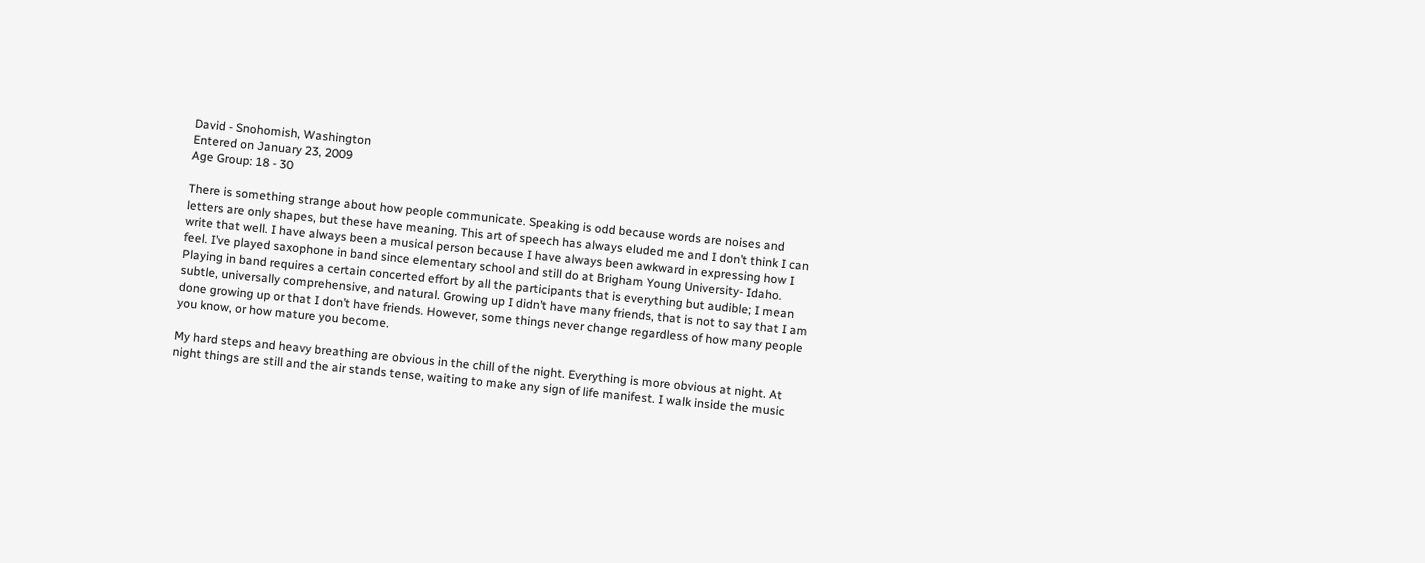David - Snohomish, Washington
Entered on January 23, 2009
Age Group: 18 - 30

There is something strange about how people communicate. Speaking is odd because words are noises and letters are only shapes, but these have meaning. This art of speech has always eluded me and I don’t think I can write that well. I have always been a musical person because I have always been awkward in expressing how I feel. I’ve played saxophone in band since elementary school and still do at Brigham Young University- Idaho. Playing in band requires a certain concerted effort by all the participants that is everything but audible; I mean subtle, universally comprehensive, and natural. Growing up I didn’t have many friends, that is not to say that I am done growing up or that I don’t have friends. However, some things never change regardless of how many people you know, or how mature you become.

My hard steps and heavy breathing are obvious in the chill of the night. Everything is more obvious at night. At night things are still and the air stands tense, waiting to make any sign of life manifest. I walk inside the music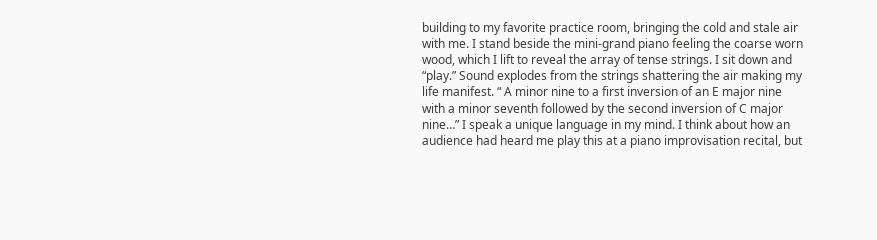building to my favorite practice room, bringing the cold and stale air with me. I stand beside the mini-grand piano feeling the coarse worn wood, which I lift to reveal the array of tense strings. I sit down and “play.” Sound explodes from the strings shattering the air making my life manifest. “ A minor nine to a first inversion of an E major nine with a minor seventh followed by the second inversion of C major nine…” I speak a unique language in my mind. I think about how an audience had heard me play this at a piano improvisation recital, but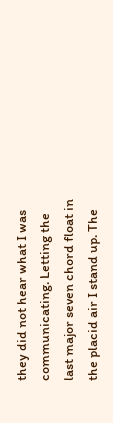they did not hear what I was communicating. Letting the last major seven chord float in the placid air I stand up. The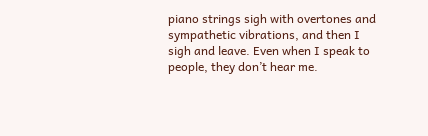piano strings sigh with overtones and sympathetic vibrations, and then I sigh and leave. Even when I speak to people, they don’t hear me.